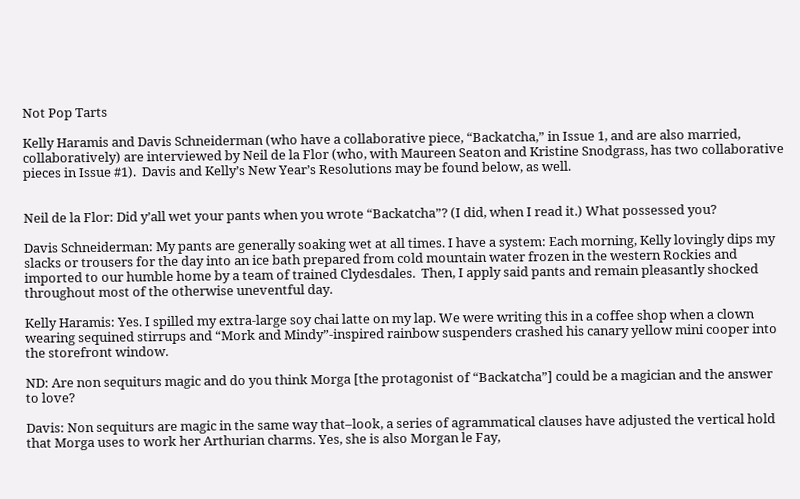Not Pop Tarts

Kelly Haramis and Davis Schneiderman (who have a collaborative piece, “Backatcha,” in Issue 1, and are also married, collaboratively) are interviewed by Neil de la Flor (who, with Maureen Seaton and Kristine Snodgrass, has two collaborative pieces in Issue #1).  Davis and Kelly’s New Year’s Resolutions may be found below, as well.


Neil de la Flor: Did y’all wet your pants when you wrote “Backatcha”? (I did, when I read it.) What possessed you?

Davis Schneiderman: My pants are generally soaking wet at all times. I have a system: Each morning, Kelly lovingly dips my slacks or trousers for the day into an ice bath prepared from cold mountain water frozen in the western Rockies and imported to our humble home by a team of trained Clydesdales.  Then, I apply said pants and remain pleasantly shocked throughout most of the otherwise uneventful day.

Kelly Haramis: Yes. I spilled my extra-large soy chai latte on my lap. We were writing this in a coffee shop when a clown wearing sequined stirrups and “Mork and Mindy”-inspired rainbow suspenders crashed his canary yellow mini cooper into the storefront window.

ND: Are non sequiturs magic and do you think Morga [the protagonist of “Backatcha”] could be a magician and the answer to love?

Davis: Non sequiturs are magic in the same way that–look, a series of agrammatical clauses have adjusted the vertical hold that Morga uses to work her Arthurian charms. Yes, she is also Morgan le Fay,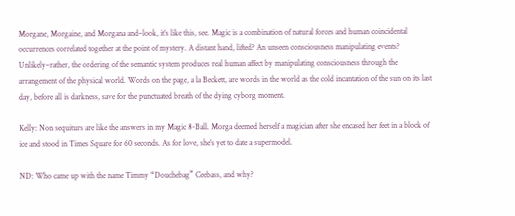Morgane, Morgaine, and Morgana and–look, it’s like this, see. Magic is a combination of natural forces and human coincidental occurrences correlated together at the point of mystery. A distant hand, lifted? An unseen consciousness manipulating events? Unlikely–rather, the ordering of the semantic system produces real human affect by manipulating consciousness through the arrangement of the physical world. Words on the page, a la Beckett, are words in the world as the cold incantation of the sun on its last day, before all is darkness, save for the punctuated breath of the dying cyborg moment.

Kelly: Non sequiturs are like the answers in my Magic 8-Ball. Morga deemed herself a magician after she encased her feet in a block of ice and stood in Times Square for 60 seconds. As for love, she’s yet to date a supermodel.

ND: Who came up with the name Timmy “Douchebag” Ceebass, and why?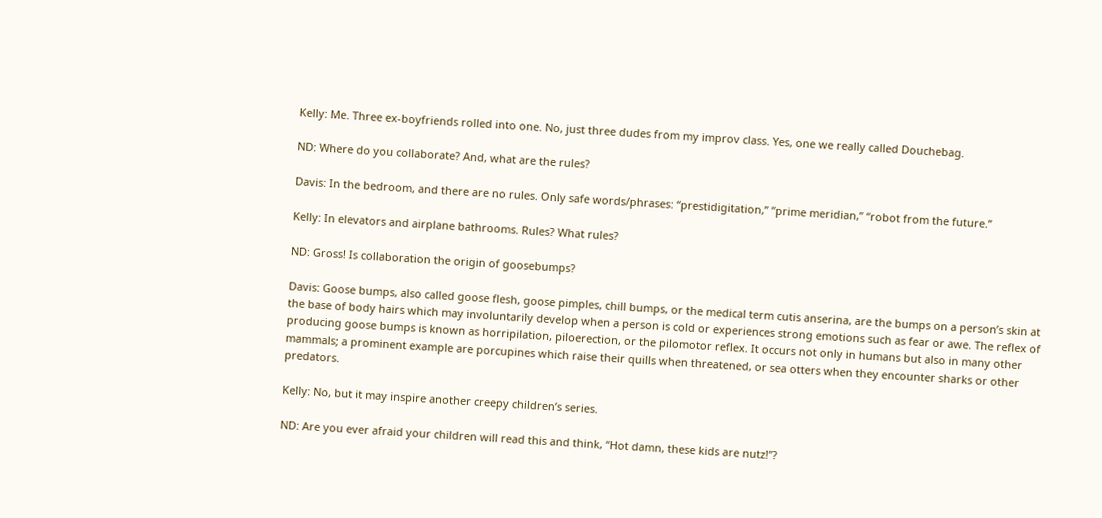Kelly: Me. Three ex-boyfriends rolled into one. No, just three dudes from my improv class. Yes, one we really called Douchebag.

ND: Where do you collaborate? And, what are the rules?

Davis: In the bedroom, and there are no rules. Only safe words/phrases: “prestidigitation,” “prime meridian,” “robot from the future.”

Kelly: In elevators and airplane bathrooms. Rules? What rules?

ND: Gross! Is collaboration the origin of goosebumps?

Davis: Goose bumps, also called goose flesh, goose pimples, chill bumps, or the medical term cutis anserina, are the bumps on a person’s skin at the base of body hairs which may involuntarily develop when a person is cold or experiences strong emotions such as fear or awe. The reflex of producing goose bumps is known as horripilation, piloerection, or the pilomotor reflex. It occurs not only in humans but also in many other mammals; a prominent example are porcupines which raise their quills when threatened, or sea otters when they encounter sharks or other predators.

Kelly: No, but it may inspire another creepy children’s series.

ND: Are you ever afraid your children will read this and think, “Hot damn, these kids are nutz!”?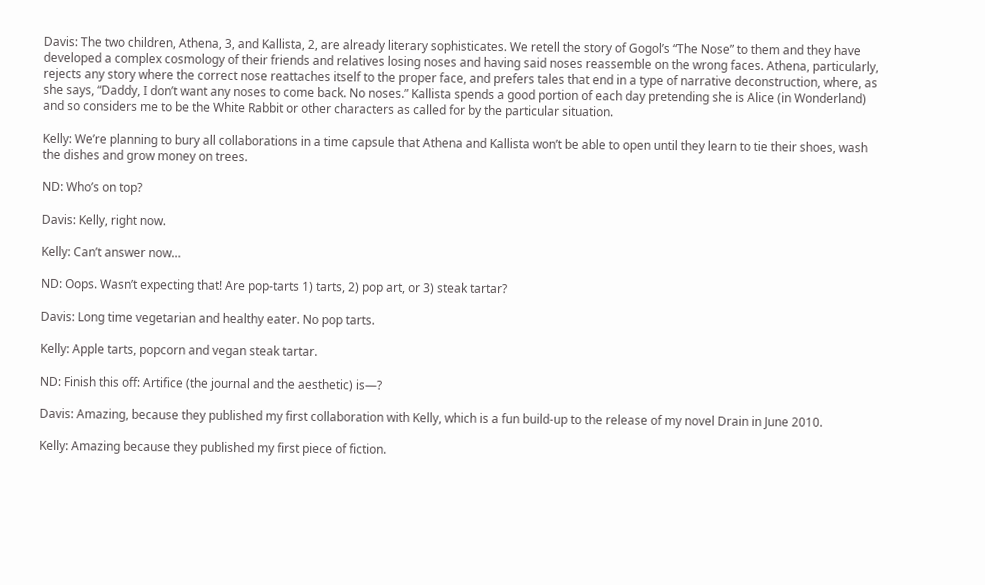Davis: The two children, Athena, 3, and Kallista, 2, are already literary sophisticates. We retell the story of Gogol’s “The Nose” to them and they have developed a complex cosmology of their friends and relatives losing noses and having said noses reassemble on the wrong faces. Athena, particularly, rejects any story where the correct nose reattaches itself to the proper face, and prefers tales that end in a type of narrative deconstruction, where, as she says, “Daddy, I don’t want any noses to come back. No noses.” Kallista spends a good portion of each day pretending she is Alice (in Wonderland) and so considers me to be the White Rabbit or other characters as called for by the particular situation.

Kelly: We’re planning to bury all collaborations in a time capsule that Athena and Kallista won’t be able to open until they learn to tie their shoes, wash the dishes and grow money on trees.

ND: Who’s on top?

Davis: Kelly, right now.

Kelly: Can’t answer now…

ND: Oops. Wasn’t expecting that! Are pop-tarts 1) tarts, 2) pop art, or 3) steak tartar?

Davis: Long time vegetarian and healthy eater. No pop tarts.

Kelly: Apple tarts, popcorn and vegan steak tartar.

ND: Finish this off: Artifice (the journal and the aesthetic) is—?

Davis: Amazing, because they published my first collaboration with Kelly, which is a fun build-up to the release of my novel Drain in June 2010.

Kelly: Amazing because they published my first piece of fiction.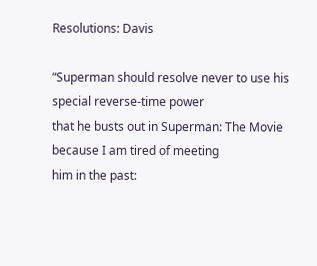Resolutions: Davis

“Superman should resolve never to use his special reverse-time power
that he busts out in Superman: The Movie because I am tired of meeting
him in the past: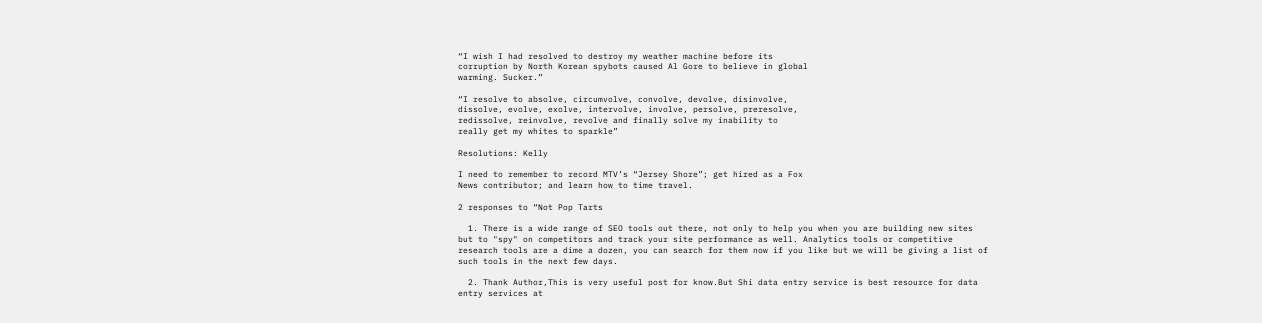“I wish I had resolved to destroy my weather machine before its
corruption by North Korean spybots caused Al Gore to believe in global
warming. Sucker.”

“I resolve to absolve, circumvolve, convolve, devolve, disinvolve,
dissolve, evolve, exolve, intervolve, involve, persolve, preresolve,
redissolve, reinvolve, revolve and finally solve my inability to
really get my whites to sparkle”

Resolutions: Kelly

I need to remember to record MTV’s “Jersey Shore”; get hired as a Fox
News contributor; and learn how to time travel.

2 responses to “Not Pop Tarts

  1. There is a wide range of SEO tools out there, not only to help you when you are building new sites but to "spy" on competitors and track your site performance as well. Analytics tools or competitive research tools are a dime a dozen, you can search for them now if you like but we will be giving a list of such tools in the next few days.

  2. Thank Author,This is very useful post for know.But Shi data entry service is best resource for data entry services at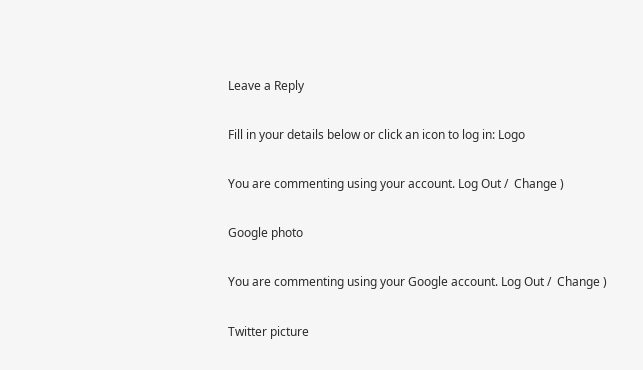Leave a Reply

Fill in your details below or click an icon to log in: Logo

You are commenting using your account. Log Out /  Change )

Google photo

You are commenting using your Google account. Log Out /  Change )

Twitter picture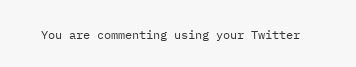You are commenting using your Twitter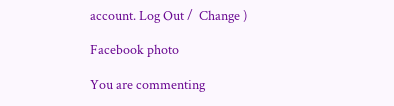account. Log Out /  Change )

Facebook photo

You are commenting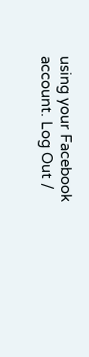using your Facebook account. Log Out /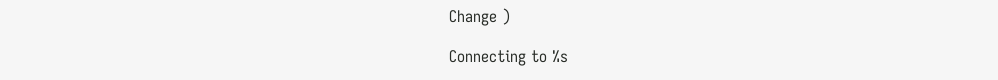Change )

Connecting to %s